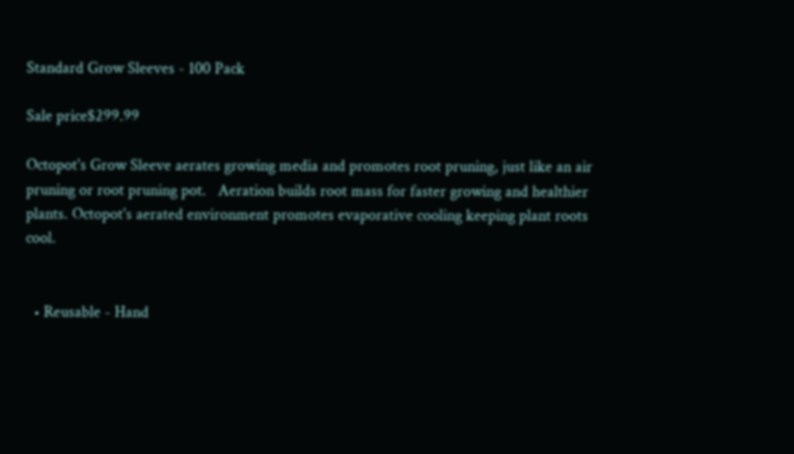Standard Grow Sleeves - 100 Pack

Sale price$299.99

Octopot's Grow Sleeve aerates growing media and promotes root pruning, just like an air pruning or root pruning pot.   Aeration builds root mass for faster growing and healthier plants. Octopot's aerated environment promotes evaporative cooling keeping plant roots cool.


  • Reusable - Hand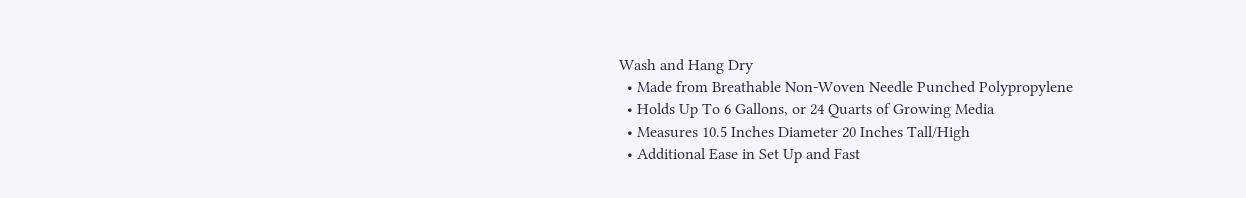Wash and Hang Dry
  • Made from Breathable Non-Woven Needle Punched Polypropylene
  • Holds Up To 6 Gallons, or 24 Quarts of Growing Media
  • Measures 10.5 Inches Diameter 20 Inches Tall/High
  • Additional Ease in Set Up and Fast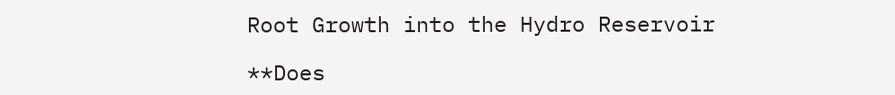Root Growth into the Hydro Reservoir

**Does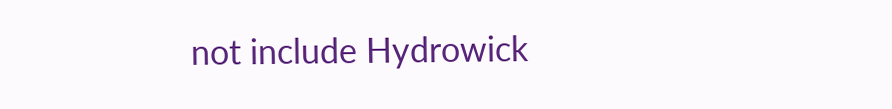not include Hydrowick